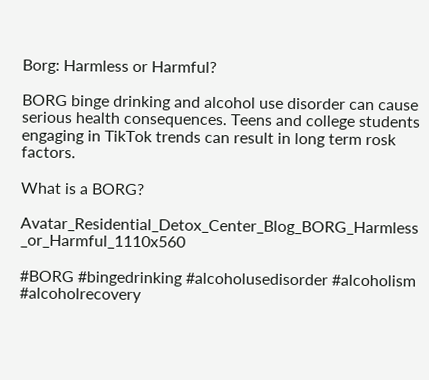Borg: Harmless or Harmful?

BORG binge drinking and alcohol use disorder can cause serious health consequences. Teens and college students engaging in TikTok trends can result in long term rosk factors.

What is a BORG?

Avatar_Residential_Detox_Center_Blog_BORG_Harmless _or_Harmful_1110x560

#BORG #bingedrinking #alcoholusedisorder #alcoholism #alcoholrecovery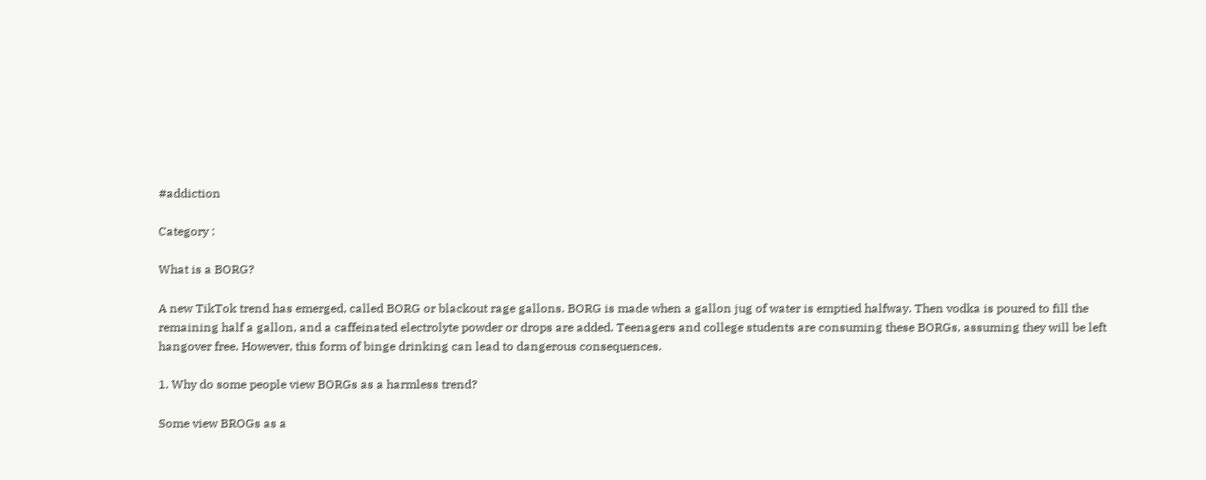#addiction

Category :

What is a BORG?

A new TikTok trend has emerged, called BORG or blackout rage gallons. BORG is made when a gallon jug of water is emptied halfway. Then vodka is poured to fill the remaining half a gallon, and a caffeinated electrolyte powder or drops are added. Teenagers and college students are consuming these BORGs, assuming they will be left hangover free. However, this form of binge drinking can lead to dangerous consequences.

1. Why do some people view BORGs as a harmless trend?

Some view BROGs as a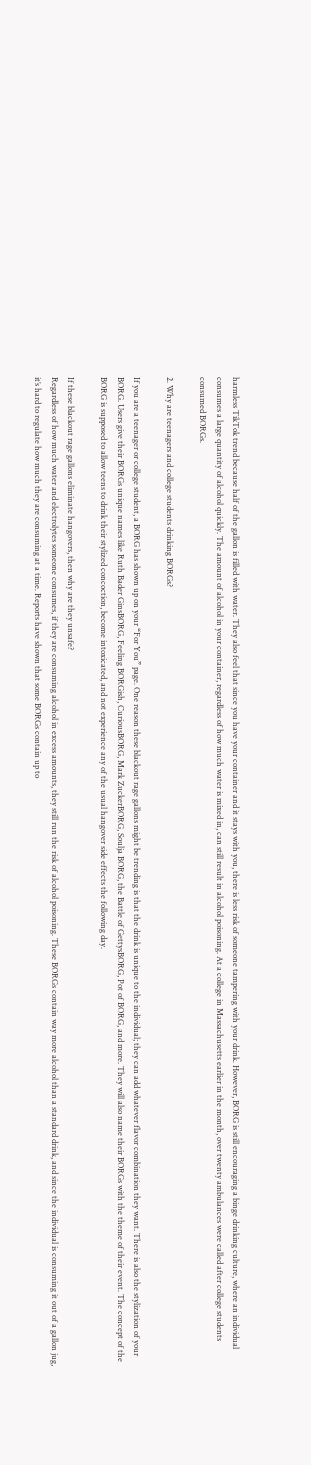harmless TikTok trend because half of the gallon is filled with water. They also feel that since you have your container and it stays with you, there is less risk of someone tampering with your drink. However, BORG is still encouraging a binge drinking culture, where an individual consumes a large quantity of alcohol quickly. The amount of alcohol in your container, regardless of how much water is mixed in, can still result in alcohol poisoning. At a college in Massachusetts earlier in the month, over twenty ambulances were called after college students consumed BORGs.

2. Why are teenagers and college students drinking BORGs?

If you are a teenager or college student, a BORG has shown up on your “For You” page. One reason these blackout rage gallons might be trending is that the drink is unique to the individual; they can add whatever flavor combination they want. There is also the stylization of your BORG. Users give their BORGs unique names like Ruth Bader GinsBORG, Feeling BORGish, CuriousBORG, Mark ZuckerBORG, Soulja BORG, the Battle of GettysBORG, Pot of BORG, and more. They will also name their BORGs with the theme of their event. The concept of the BORG is supposed to allow teens to drink their stylized concoction, become intoxicated, and not experience any of the usual hangover side effects the following day.

If these blackout rage gallons eliminate hangovers, then why are they unsafe?
Regardless of how much water and electrolytes someone consumes, if they are consuming alcohol in excess amounts, they still run the risk of alcohol poisoning. These BORGs contain way more alcohol than a standard drink, and since the individual is consuming it out of a gallon jug, it’s hard to regulate how much they are consuming at a time. Reports have shown that some BORGs contain up to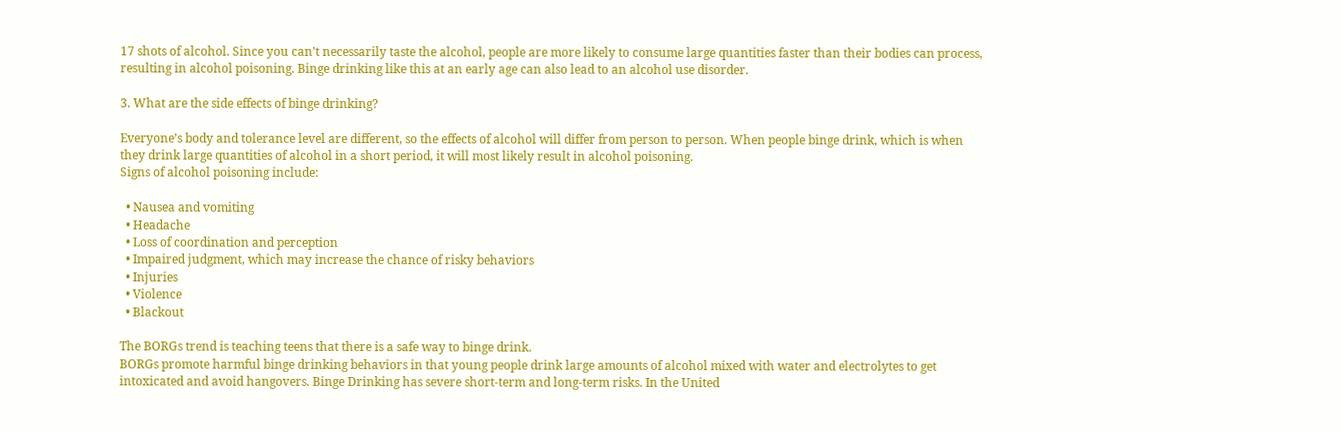17 shots of alcohol. Since you can’t necessarily taste the alcohol, people are more likely to consume large quantities faster than their bodies can process, resulting in alcohol poisoning. Binge drinking like this at an early age can also lead to an alcohol use disorder.

3. What are the side effects of binge drinking?

Everyone’s body and tolerance level are different, so the effects of alcohol will differ from person to person. When people binge drink, which is when they drink large quantities of alcohol in a short period, it will most likely result in alcohol poisoning.
Signs of alcohol poisoning include:

  • Nausea and vomiting
  • Headache
  • Loss of coordination and perception
  • Impaired judgment, which may increase the chance of risky behaviors
  • Injuries
  • Violence
  • Blackout

The BORGs trend is teaching teens that there is a safe way to binge drink.
BORGs promote harmful binge drinking behaviors in that young people drink large amounts of alcohol mixed with water and electrolytes to get intoxicated and avoid hangovers. Binge Drinking has severe short-term and long-term risks. In the United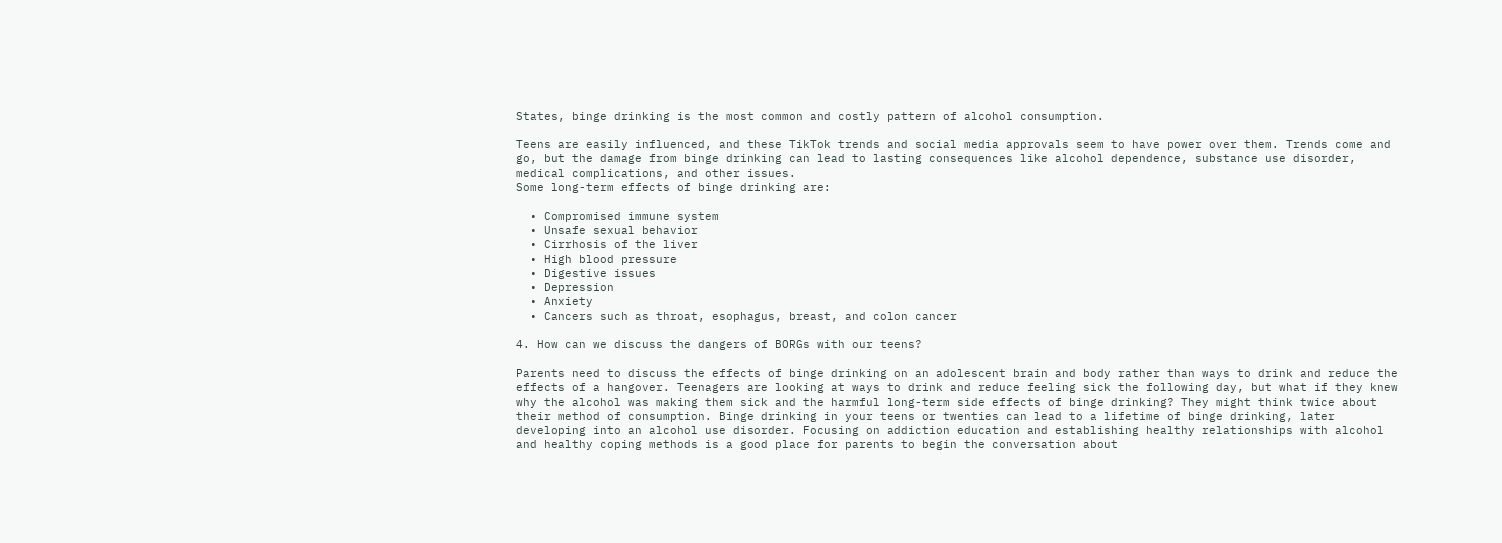States, binge drinking is the most common and costly pattern of alcohol consumption.

Teens are easily influenced, and these TikTok trends and social media approvals seem to have power over them. Trends come and go, but the damage from binge drinking can lead to lasting consequences like alcohol dependence, substance use disorder, medical complications, and other issues.
Some long-term effects of binge drinking are:

  • Compromised immune system
  • Unsafe sexual behavior
  • Cirrhosis of the liver
  • High blood pressure
  • Digestive issues
  • Depression
  • Anxiety
  • Cancers such as throat, esophagus, breast, and colon cancer

4. How can we discuss the dangers of BORGs with our teens?

Parents need to discuss the effects of binge drinking on an adolescent brain and body rather than ways to drink and reduce the effects of a hangover. Teenagers are looking at ways to drink and reduce feeling sick the following day, but what if they knew why the alcohol was making them sick and the harmful long-term side effects of binge drinking? They might think twice about their method of consumption. Binge drinking in your teens or twenties can lead to a lifetime of binge drinking, later developing into an alcohol use disorder. Focusing on addiction education and establishing healthy relationships with alcohol and healthy coping methods is a good place for parents to begin the conversation about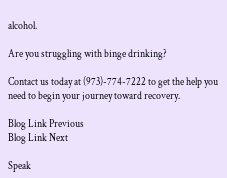alcohol.

Are you struggling with binge drinking?

Contact us today at (973)-774-7222 to get the help you need to begin your journey toward recovery.

Blog Link Previous
Blog Link Next

Speak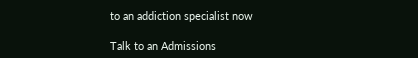to an addiction specialist now

Talk to an Admissions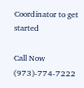Coordinator to get started

Call Now (973)-774-7222